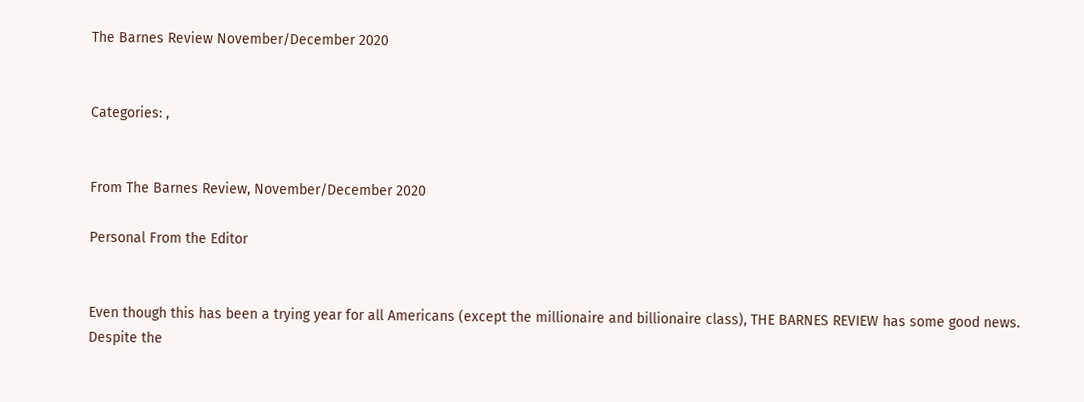The Barnes Review November/December 2020


Categories: ,


From The Barnes Review, November/December 2020

Personal From the Editor


Even though this has been a trying year for all Americans (except the millionaire and billionaire class), THE BARNES REVIEW has some good news. Despite the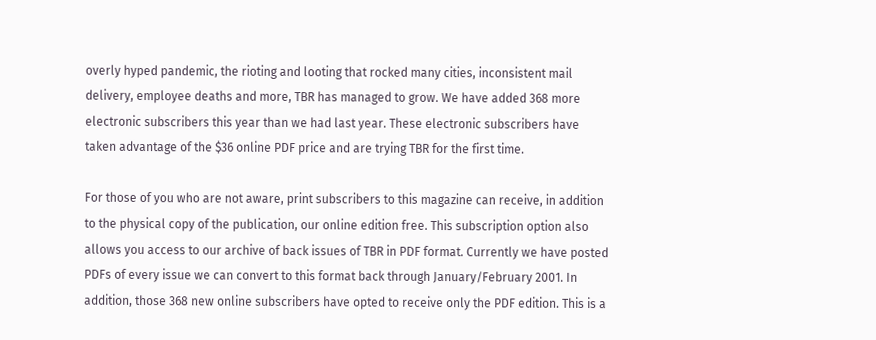overly hyped pandemic, the rioting and looting that rocked many cities, inconsistent mail delivery, employee deaths and more, TBR has managed to grow. We have added 368 more electronic subscribers this year than we had last year. These electronic subscribers have taken advantage of the $36 online PDF price and are trying TBR for the first time.

For those of you who are not aware, print subscribers to this magazine can receive, in addition to the physical copy of the publication, our online edition free. This subscription option also allows you access to our archive of back issues of TBR in PDF format. Currently we have posted PDFs of every issue we can convert to this format back through January/February 2001. In addition, those 368 new online subscribers have opted to receive only the PDF edition. This is a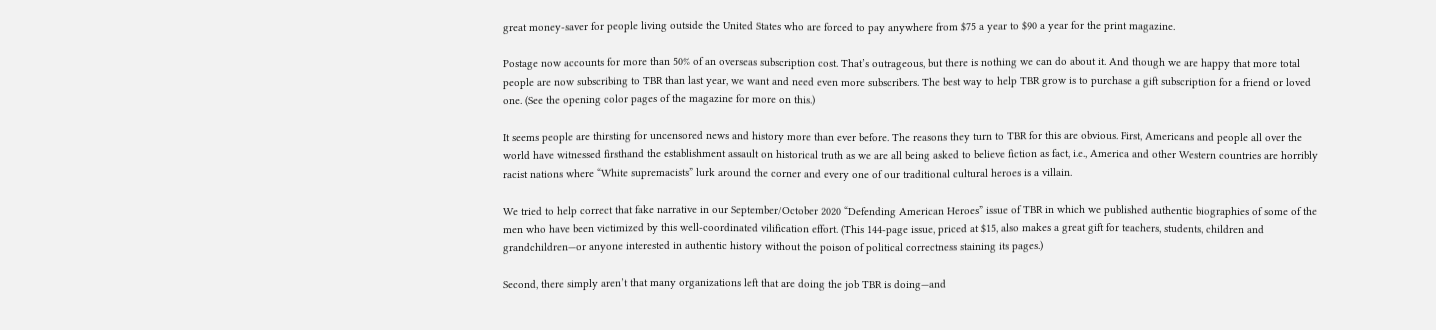great money-saver for people living outside the United States who are forced to pay anywhere from $75 a year to $90 a year for the print magazine.

Postage now accounts for more than 50% of an overseas subscription cost. That’s outrageous, but there is nothing we can do about it. And though we are happy that more total people are now subscribing to TBR than last year, we want and need even more subscribers. The best way to help TBR grow is to purchase a gift subscription for a friend or loved one. (See the opening color pages of the magazine for more on this.)

It seems people are thirsting for uncensored news and history more than ever before. The reasons they turn to TBR for this are obvious. First, Americans and people all over the world have witnessed firsthand the establishment assault on historical truth as we are all being asked to believe fiction as fact, i.e., America and other Western countries are horribly racist nations where “White supremacists” lurk around the corner and every one of our traditional cultural heroes is a villain.

We tried to help correct that fake narrative in our September/October 2020 “Defending American Heroes” issue of TBR in which we published authentic biographies of some of the men who have been victimized by this well-coordinated vilification effort. (This 144-page issue, priced at $15, also makes a great gift for teachers, students, children and grandchildren—or anyone interested in authentic history without the poison of political correctness staining its pages.)

Second, there simply aren’t that many organizations left that are doing the job TBR is doing—and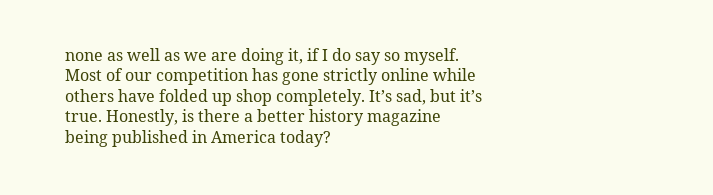none as well as we are doing it, if I do say so myself. Most of our competition has gone strictly online while others have folded up shop completely. It’s sad, but it’s true. Honestly, is there a better history magazine being published in America today?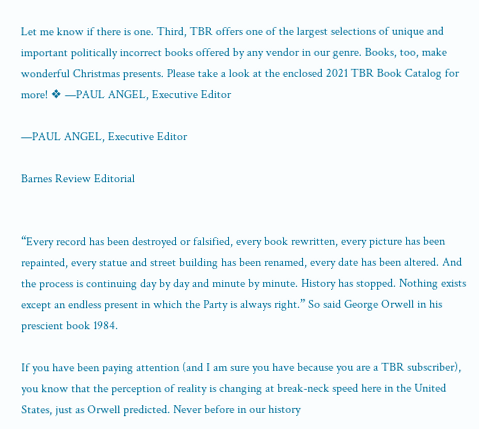Let me know if there is one. Third, TBR offers one of the largest selections of unique and important politically incorrect books offered by any vendor in our genre. Books, too, make wonderful Christmas presents. Please take a look at the enclosed 2021 TBR Book Catalog for more! ❖ —PAUL ANGEL, Executive Editor

—PAUL ANGEL, Executive Editor

Barnes Review Editorial


“Every record has been destroyed or falsified, every book rewritten, every picture has been repainted, every statue and street building has been renamed, every date has been altered. And the process is continuing day by day and minute by minute. History has stopped. Nothing exists except an endless present in which the Party is always right.” So said George Orwell in his prescient book 1984.

If you have been paying attention (and I am sure you have because you are a TBR subscriber), you know that the perception of reality is changing at break-neck speed here in the United States, just as Orwell predicted. Never before in our history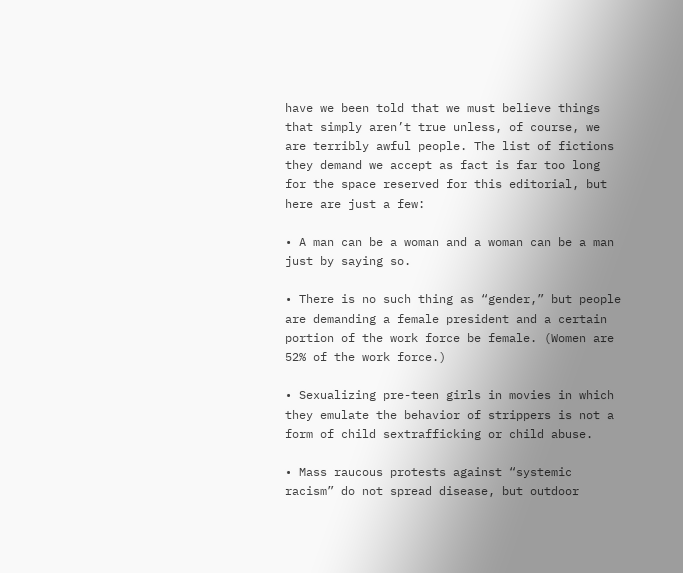have we been told that we must believe things that simply aren’t true unless, of course, we are terribly awful people. The list of fictions they demand we accept as fact is far too long for the space reserved for this editorial, but here are just a few:

• A man can be a woman and a woman can be a man just by saying so.

• There is no such thing as “gender,” but people are demanding a female president and a certain portion of the work force be female. (Women are 52% of the work force.)

• Sexualizing pre-teen girls in movies in which they emulate the behavior of strippers is not a form of child sextrafficking or child abuse.

• Mass raucous protests against “systemic racism” do not spread disease, but outdoor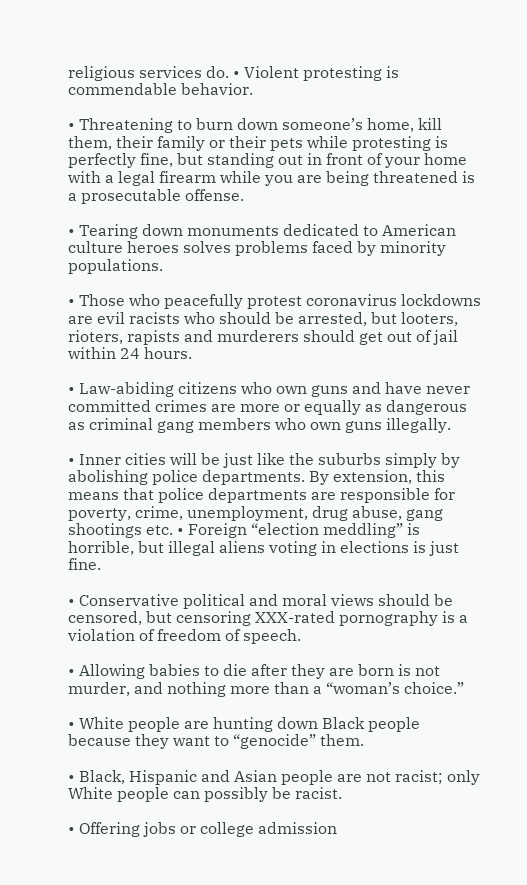religious services do. • Violent protesting is commendable behavior.

• Threatening to burn down someone’s home, kill them, their family or their pets while protesting is perfectly fine, but standing out in front of your home with a legal firearm while you are being threatened is a prosecutable offense.

• Tearing down monuments dedicated to American culture heroes solves problems faced by minority populations.

• Those who peacefully protest coronavirus lockdowns are evil racists who should be arrested, but looters, rioters, rapists and murderers should get out of jail within 24 hours.

• Law-abiding citizens who own guns and have never committed crimes are more or equally as dangerous as criminal gang members who own guns illegally.

• Inner cities will be just like the suburbs simply by abolishing police departments. By extension, this means that police departments are responsible for poverty, crime, unemployment, drug abuse, gang shootings etc. • Foreign “election meddling” is horrible, but illegal aliens voting in elections is just fine.

• Conservative political and moral views should be censored, but censoring XXX-rated pornography is a violation of freedom of speech.

• Allowing babies to die after they are born is not murder, and nothing more than a “woman’s choice.”

• White people are hunting down Black people because they want to “genocide” them.

• Black, Hispanic and Asian people are not racist; only White people can possibly be racist.

• Offering jobs or college admission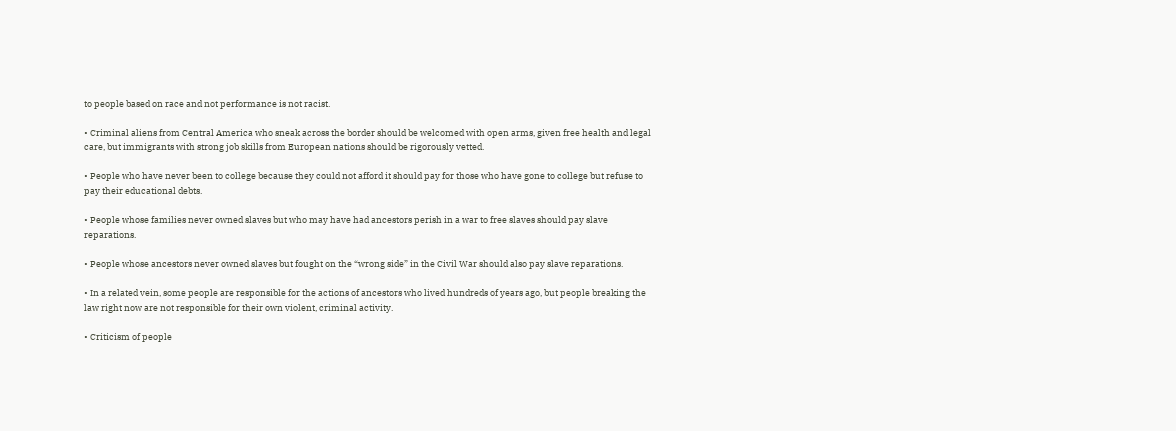to people based on race and not performance is not racist.

• Criminal aliens from Central America who sneak across the border should be welcomed with open arms, given free health and legal care, but immigrants with strong job skills from European nations should be rigorously vetted.

• People who have never been to college because they could not afford it should pay for those who have gone to college but refuse to pay their educational debts.

• People whose families never owned slaves but who may have had ancestors perish in a war to free slaves should pay slave reparations.

• People whose ancestors never owned slaves but fought on the “wrong side” in the Civil War should also pay slave reparations.

• In a related vein, some people are responsible for the actions of ancestors who lived hundreds of years ago, but people breaking the law right now are not responsible for their own violent, criminal activity.

• Criticism of people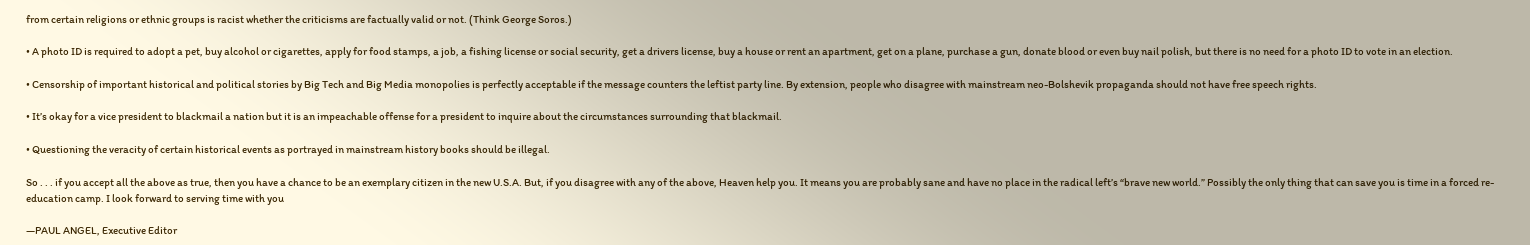from certain religions or ethnic groups is racist whether the criticisms are factually valid or not. (Think George Soros.)

• A photo ID is required to adopt a pet, buy alcohol or cigarettes, apply for food stamps, a job, a fishing license or social security, get a drivers license, buy a house or rent an apartment, get on a plane, purchase a gun, donate blood or even buy nail polish, but there is no need for a photo ID to vote in an election.

• Censorship of important historical and political stories by Big Tech and Big Media monopolies is perfectly acceptable if the message counters the leftist party line. By extension, people who disagree with mainstream neo-Bolshevik propaganda should not have free speech rights.

• It’s okay for a vice president to blackmail a nation but it is an impeachable offense for a president to inquire about the circumstances surrounding that blackmail.

• Questioning the veracity of certain historical events as portrayed in mainstream history books should be illegal.

So . . . if you accept all the above as true, then you have a chance to be an exemplary citizen in the new U.S.A. But, if you disagree with any of the above, Heaven help you. It means you are probably sane and have no place in the radical left’s “brave new world.” Possibly the only thing that can save you is time in a forced re-education camp. I look forward to serving time with you

—PAUL ANGEL, Executive Editor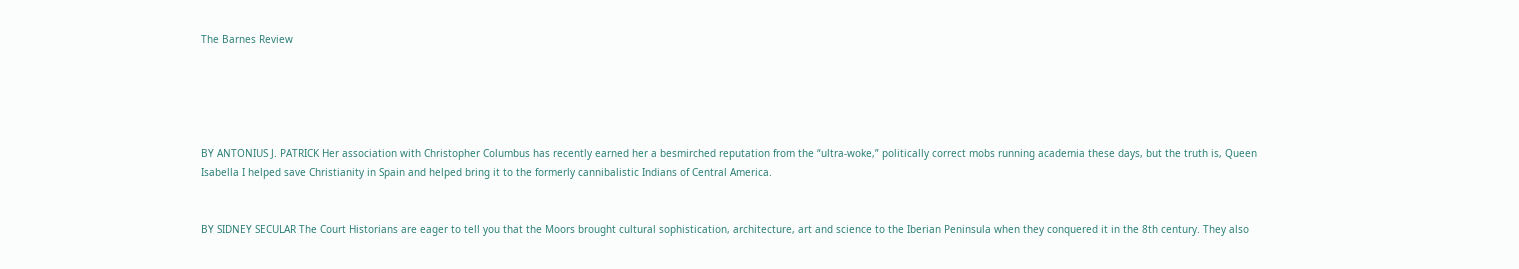The Barnes Review





BY ANTONIUS J. PATRICK Her association with Christopher Columbus has recently earned her a besmirched reputation from the “ultra-woke,” politically correct mobs running academia these days, but the truth is, Queen Isabella I helped save Christianity in Spain and helped bring it to the formerly cannibalistic Indians of Central America.


BY SIDNEY SECULAR The Court Historians are eager to tell you that the Moors brought cultural sophistication, architecture, art and science to the Iberian Peninsula when they conquered it in the 8th century. They also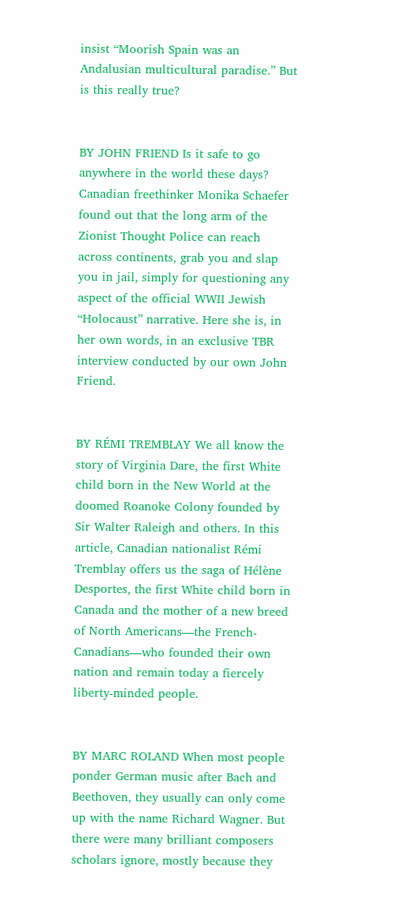insist “Moorish Spain was an Andalusian multicultural paradise.” But is this really true?


BY JOHN FRIEND Is it safe to go anywhere in the world these days? Canadian freethinker Monika Schaefer found out that the long arm of the Zionist Thought Police can reach across continents, grab you and slap you in jail, simply for questioning any aspect of the official WWII Jewish “Holocaust” narrative. Here she is, in her own words, in an exclusive TBR interview conducted by our own John Friend.


BY RÉMI TREMBLAY We all know the story of Virginia Dare, the first White child born in the New World at the doomed Roanoke Colony founded by Sir Walter Raleigh and others. In this article, Canadian nationalist Rémi Tremblay offers us the saga of Hélène Desportes, the first White child born in Canada and the mother of a new breed of North Americans—the French-Canadians—who founded their own nation and remain today a fiercely liberty-minded people.


BY MARC ROLAND When most people ponder German music after Bach and Beethoven, they usually can only come up with the name Richard Wagner. But there were many brilliant composers scholars ignore, mostly because they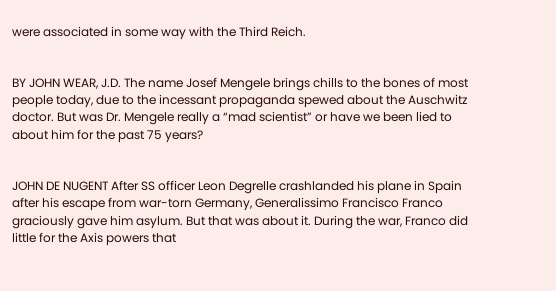were associated in some way with the Third Reich.


BY JOHN WEAR, J.D. The name Josef Mengele brings chills to the bones of most people today, due to the incessant propaganda spewed about the Auschwitz doctor. But was Dr. Mengele really a “mad scientist” or have we been lied to about him for the past 75 years?


JOHN DE NUGENT After SS officer Leon Degrelle crashlanded his plane in Spain after his escape from war-torn Germany, Generalissimo Francisco Franco graciously gave him asylum. But that was about it. During the war, Franco did little for the Axis powers that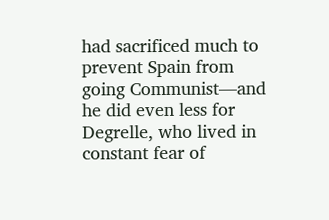had sacrificed much to prevent Spain from going Communist—and he did even less for Degrelle, who lived in constant fear of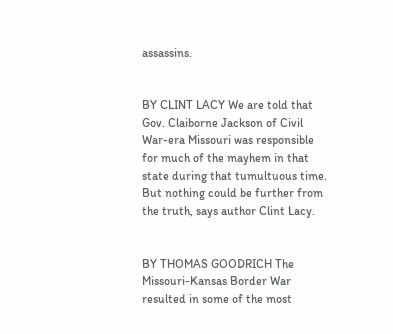assassins.


BY CLINT LACY We are told that Gov. Claiborne Jackson of Civil War-era Missouri was responsible for much of the mayhem in that state during that tumultuous time. But nothing could be further from the truth, says author Clint Lacy.


BY THOMAS GOODRICH The Missouri-Kansas Border War resulted in some of the most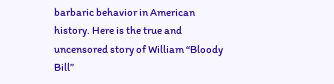barbaric behavior in American history. Here is the true and uncensored story of William “Bloody Bill”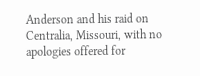Anderson and his raid on Centralia, Missouri, with no apologies offered for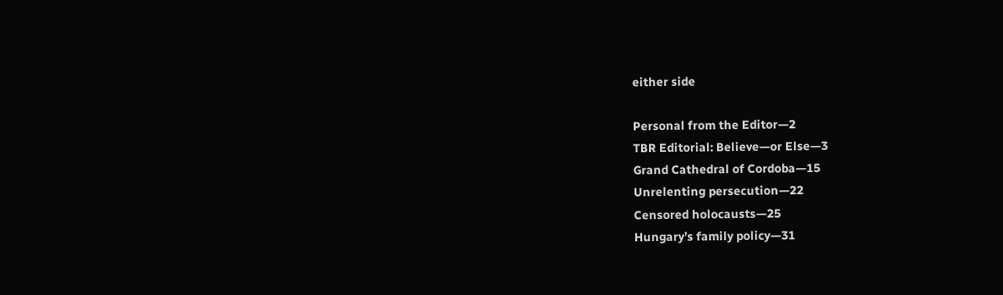either side

Personal from the Editor—2
TBR Editorial: Believe—or Else—3
Grand Cathedral of Cordoba—15
Unrelenting persecution—22
Censored holocausts—25
Hungary’s family policy—31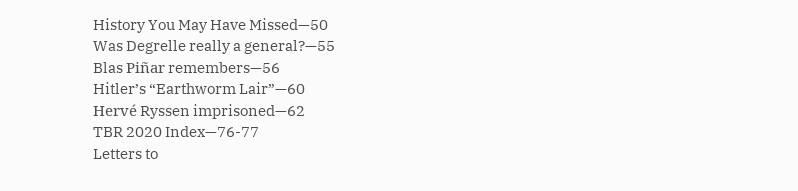History You May Have Missed—50
Was Degrelle really a general?—55
Blas Piñar remembers—56
Hitler’s “Earthworm Lair”—60
Hervé Ryssen imprisoned—62
TBR 2020 Index—76-77
Letters to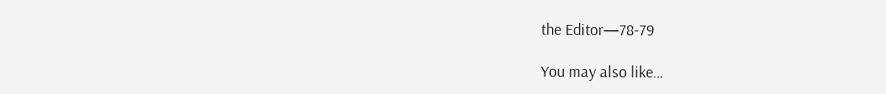the Editor—78-79

You may also like…